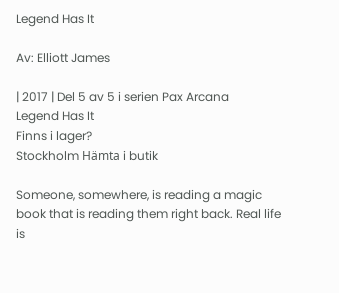Legend Has It

Av: Elliott James

| 2017 | Del 5 av 5 i serien Pax Arcana
Legend Has It
Finns i lager?
Stockholm Hämta i butik

Someone, somewhere, is reading a magic book that is reading them right back. Real life is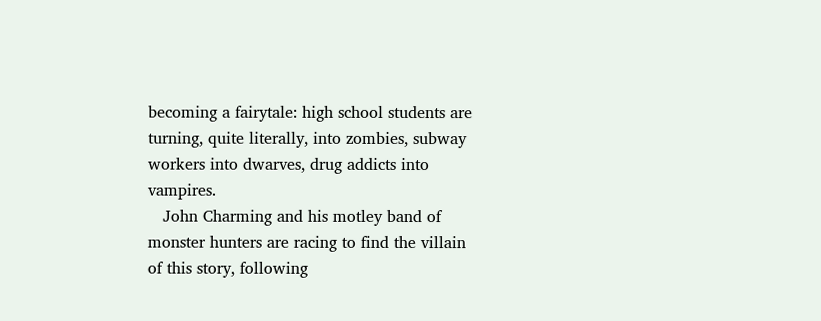becoming a fairytale: high school students are turning, quite literally, into zombies, subway workers into dwarves, drug addicts into vampires.
   John Charming and his motley band of monster hunters are racing to find the villain of this story, following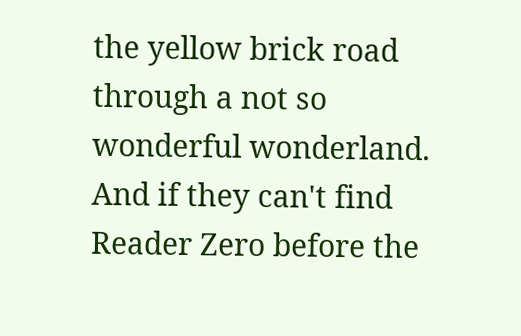the yellow brick road through a not so wonderful wonderland. And if they can't find Reader Zero before the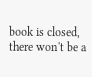book is closed, there won't be a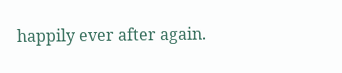happily ever after again.